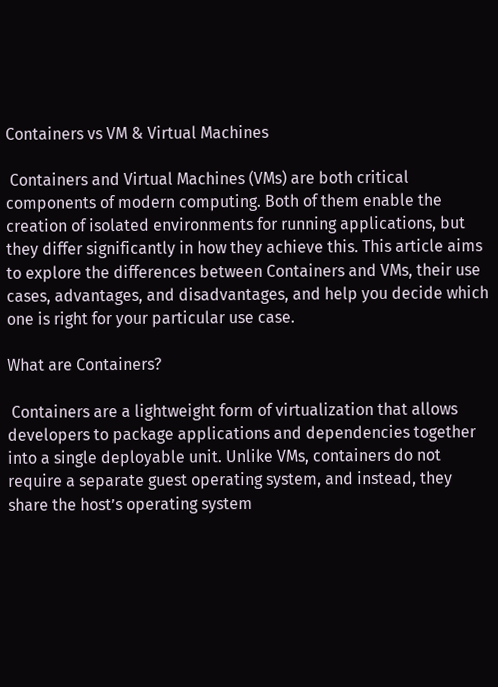Containers vs VM & Virtual Machines

 Containers and Virtual Machines (VMs) are both critical components of modern computing. Both of them enable the creation of isolated environments for running applications, but they differ significantly in how they achieve this. This article aims to explore the differences between Containers and VMs, their use cases, advantages, and disadvantages, and help you decide which one is right for your particular use case.

What are Containers?

 Containers are a lightweight form of virtualization that allows developers to package applications and dependencies together into a single deployable unit. Unlike VMs, containers do not require a separate guest operating system, and instead, they share the host’s operating system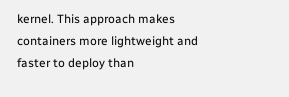kernel. This approach makes containers more lightweight and faster to deploy than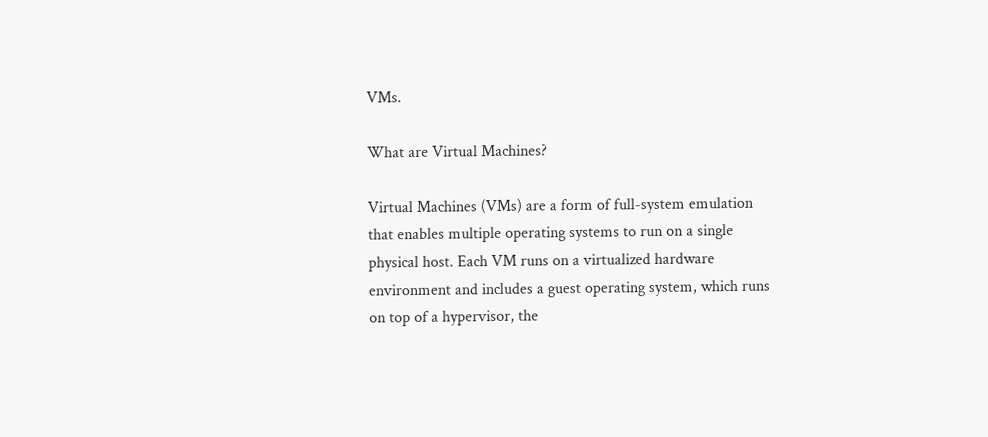VMs.

What are Virtual Machines?

Virtual Machines (VMs) are a form of full-system emulation that enables multiple operating systems to run on a single physical host. Each VM runs on a virtualized hardware environment and includes a guest operating system, which runs on top of a hypervisor, the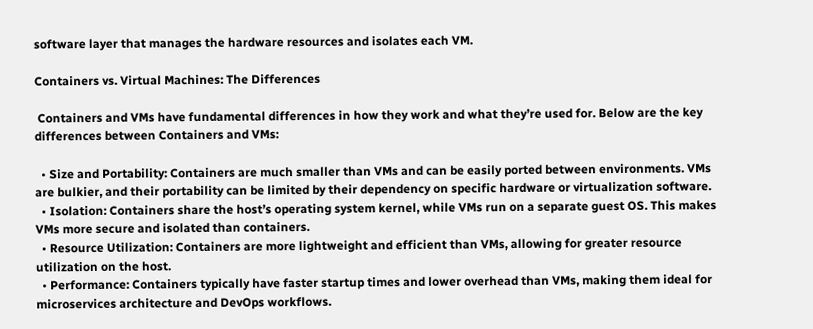software layer that manages the hardware resources and isolates each VM.

Containers vs. Virtual Machines: The Differences

 Containers and VMs have fundamental differences in how they work and what they’re used for. Below are the key differences between Containers and VMs:

  • Size and Portability: Containers are much smaller than VMs and can be easily ported between environments. VMs are bulkier, and their portability can be limited by their dependency on specific hardware or virtualization software.
  • Isolation: Containers share the host’s operating system kernel, while VMs run on a separate guest OS. This makes VMs more secure and isolated than containers.
  • Resource Utilization: Containers are more lightweight and efficient than VMs, allowing for greater resource utilization on the host.
  • Performance: Containers typically have faster startup times and lower overhead than VMs, making them ideal for microservices architecture and DevOps workflows.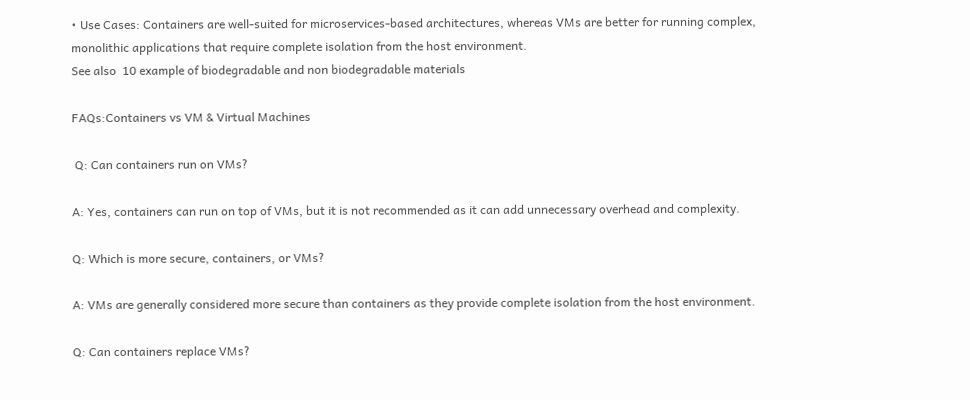• Use Cases: Containers are well-suited for microservices-based architectures, whereas VMs are better for running complex, monolithic applications that require complete isolation from the host environment.
See also  10 example of biodegradable and non biodegradable materials

FAQs:Containers vs VM & Virtual Machines

 Q: Can containers run on VMs?

A: Yes, containers can run on top of VMs, but it is not recommended as it can add unnecessary overhead and complexity.

Q: Which is more secure, containers, or VMs?

A: VMs are generally considered more secure than containers as they provide complete isolation from the host environment.

Q: Can containers replace VMs?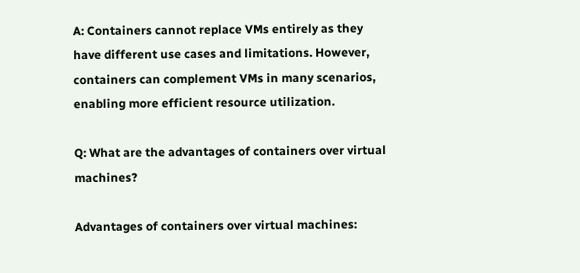A: Containers cannot replace VMs entirely as they have different use cases and limitations. However, containers can complement VMs in many scenarios, enabling more efficient resource utilization.

Q: What are the advantages of containers over virtual machines?

Advantages of containers over virtual machines: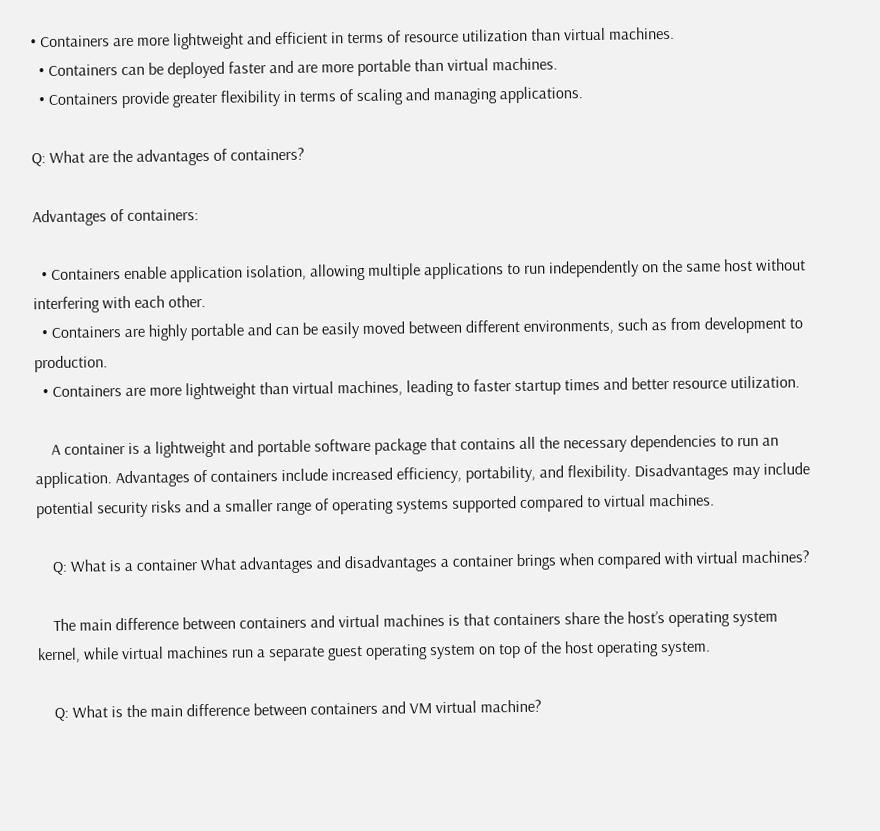• Containers are more lightweight and efficient in terms of resource utilization than virtual machines.
  • Containers can be deployed faster and are more portable than virtual machines.
  • Containers provide greater flexibility in terms of scaling and managing applications.

Q: What are the advantages of containers?

Advantages of containers:

  • Containers enable application isolation, allowing multiple applications to run independently on the same host without interfering with each other.
  • Containers are highly portable and can be easily moved between different environments, such as from development to production.
  • Containers are more lightweight than virtual machines, leading to faster startup times and better resource utilization.

    A container is a lightweight and portable software package that contains all the necessary dependencies to run an application. Advantages of containers include increased efficiency, portability, and flexibility. Disadvantages may include potential security risks and a smaller range of operating systems supported compared to virtual machines.

    Q: What is a container What advantages and disadvantages a container brings when compared with virtual machines?

    The main difference between containers and virtual machines is that containers share the host’s operating system kernel, while virtual machines run a separate guest operating system on top of the host operating system.

    Q: What is the main difference between containers and VM virtual machine?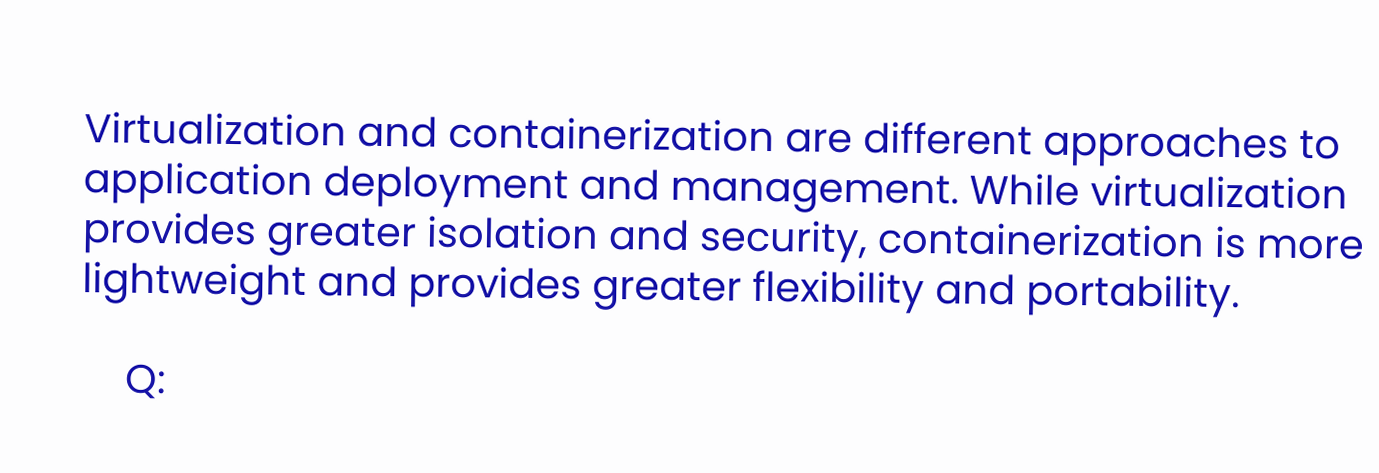Virtualization and containerization are different approaches to application deployment and management. While virtualization provides greater isolation and security, containerization is more lightweight and provides greater flexibility and portability.

    Q: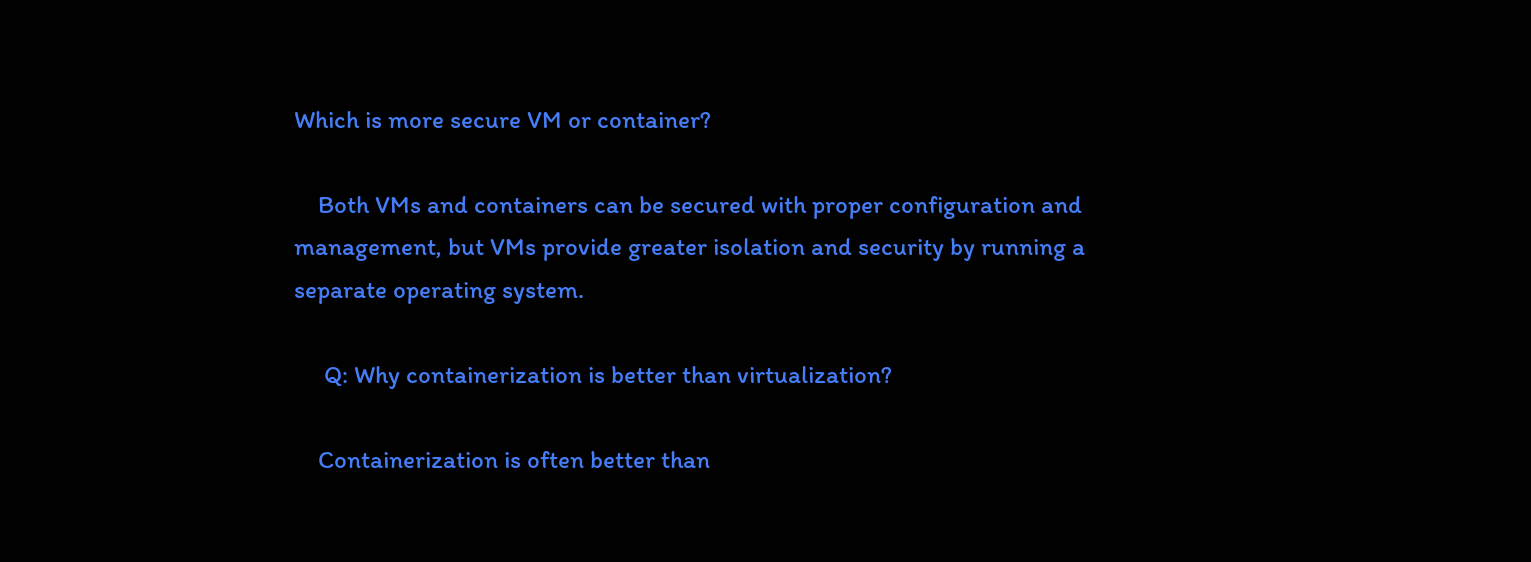Which is more secure VM or container?

    Both VMs and containers can be secured with proper configuration and management, but VMs provide greater isolation and security by running a separate operating system.

     Q: Why containerization is better than virtualization?

    Containerization is often better than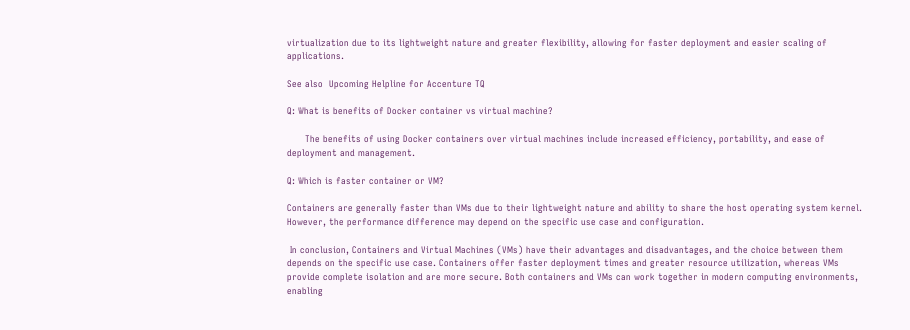virtualization due to its lightweight nature and greater flexibility, allowing for faster deployment and easier scaling of applications.

See also  Upcoming Helpline for Accenture TQ

Q: What is benefits of Docker container vs virtual machine?

      The benefits of using Docker containers over virtual machines include increased efficiency, portability, and ease of deployment and management.

Q: Which is faster container or VM?

Containers are generally faster than VMs due to their lightweight nature and ability to share the host operating system kernel. However, the performance difference may depend on the specific use case and configuration.

 In conclusion, Containers and Virtual Machines (VMs) have their advantages and disadvantages, and the choice between them depends on the specific use case. Containers offer faster deployment times and greater resource utilization, whereas VMs provide complete isolation and are more secure. Both containers and VMs can work together in modern computing environments, enabling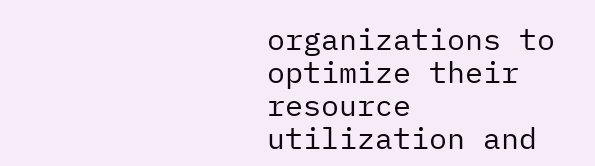organizations to optimize their resource utilization and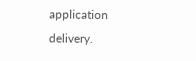application delivery.